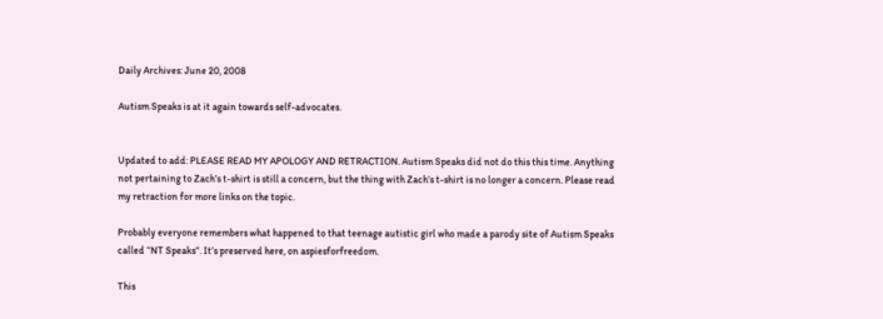Daily Archives: June 20, 2008

Autism Speaks is at it again towards self-advocates.


Updated to add: PLEASE READ MY APOLOGY AND RETRACTION. Autism Speaks did not do this this time. Anything not pertaining to Zach’s t-shirt is still a concern, but the thing with Zach’s t-shirt is no longer a concern. Please read my retraction for more links on the topic.

Probably everyone remembers what happened to that teenage autistic girl who made a parody site of Autism Speaks called “NT Speaks”. It’s preserved here, on aspiesforfreedom.

This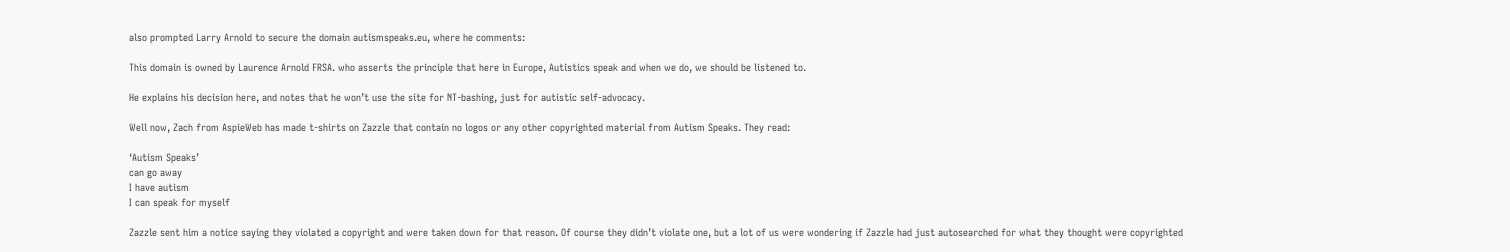also prompted Larry Arnold to secure the domain autismspeaks.eu, where he comments:

This domain is owned by Laurence Arnold FRSA. who asserts the principle that here in Europe, Autistics speak and when we do, we should be listened to.

He explains his decision here, and notes that he won’t use the site for NT-bashing, just for autistic self-advocacy.

Well now, Zach from AspieWeb has made t-shirts on Zazzle that contain no logos or any other copyrighted material from Autism Speaks. They read:

‘Autism Speaks’
can go away
I have autism
I can speak for myself

Zazzle sent him a notice saying they violated a copyright and were taken down for that reason. Of course they didn’t violate one, but a lot of us were wondering if Zazzle had just autosearched for what they thought were copyrighted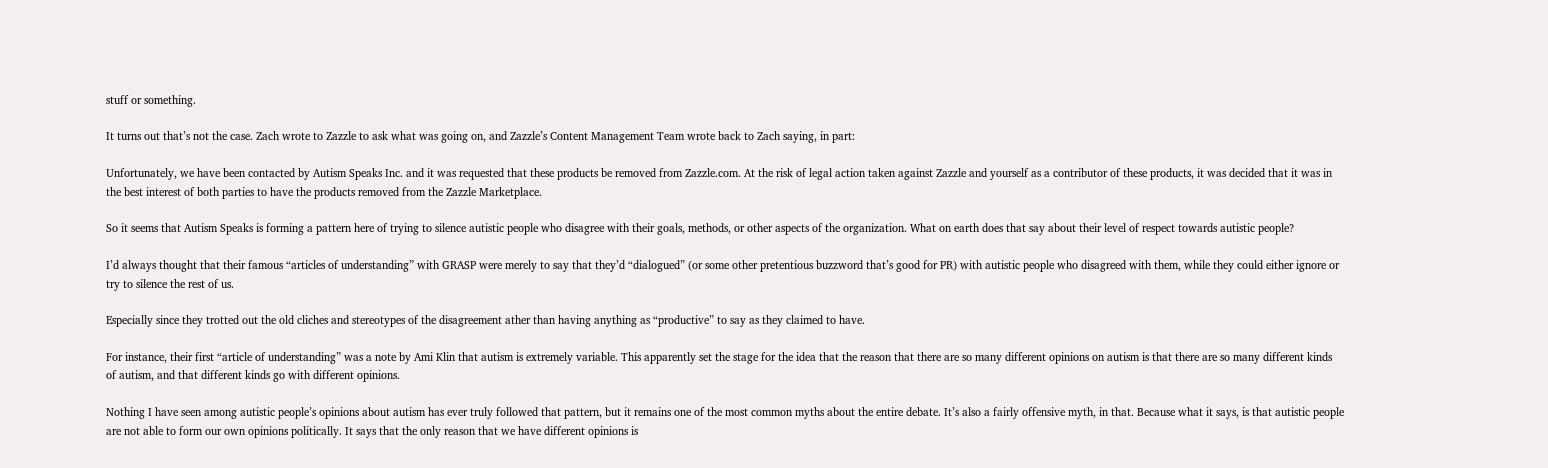stuff or something.

It turns out that’s not the case. Zach wrote to Zazzle to ask what was going on, and Zazzle’s Content Management Team wrote back to Zach saying, in part:

Unfortunately, we have been contacted by Autism Speaks Inc. and it was requested that these products be removed from Zazzle.com. At the risk of legal action taken against Zazzle and yourself as a contributor of these products, it was decided that it was in the best interest of both parties to have the products removed from the Zazzle Marketplace.

So it seems that Autism Speaks is forming a pattern here of trying to silence autistic people who disagree with their goals, methods, or other aspects of the organization. What on earth does that say about their level of respect towards autistic people?

I’d always thought that their famous “articles of understanding” with GRASP were merely to say that they’d “dialogued” (or some other pretentious buzzword that’s good for PR) with autistic people who disagreed with them, while they could either ignore or try to silence the rest of us.

Especially since they trotted out the old cliches and stereotypes of the disagreement ather than having anything as “productive” to say as they claimed to have.

For instance, their first “article of understanding” was a note by Ami Klin that autism is extremely variable. This apparently set the stage for the idea that the reason that there are so many different opinions on autism is that there are so many different kinds of autism, and that different kinds go with different opinions.

Nothing I have seen among autistic people’s opinions about autism has ever truly followed that pattern, but it remains one of the most common myths about the entire debate. It’s also a fairly offensive myth, in that. Because what it says, is that autistic people are not able to form our own opinions politically. It says that the only reason that we have different opinions is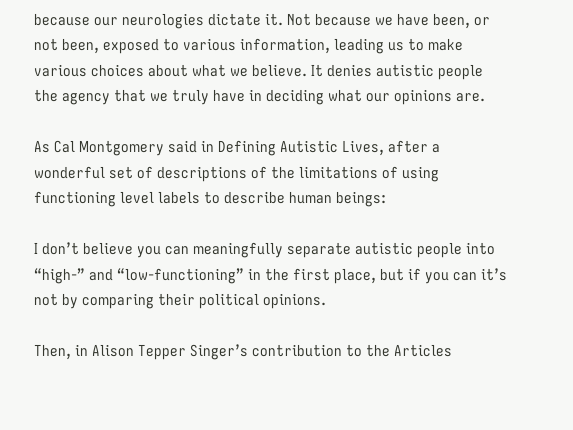because our neurologies dictate it. Not because we have been, or not been, exposed to various information, leading us to make various choices about what we believe. It denies autistic people the agency that we truly have in deciding what our opinions are.

As Cal Montgomery said in Defining Autistic Lives, after a wonderful set of descriptions of the limitations of using functioning level labels to describe human beings:

I don’t believe you can meaningfully separate autistic people into “high-” and “low-functioning” in the first place, but if you can it’s not by comparing their political opinions.

Then, in Alison Tepper Singer’s contribution to the Articles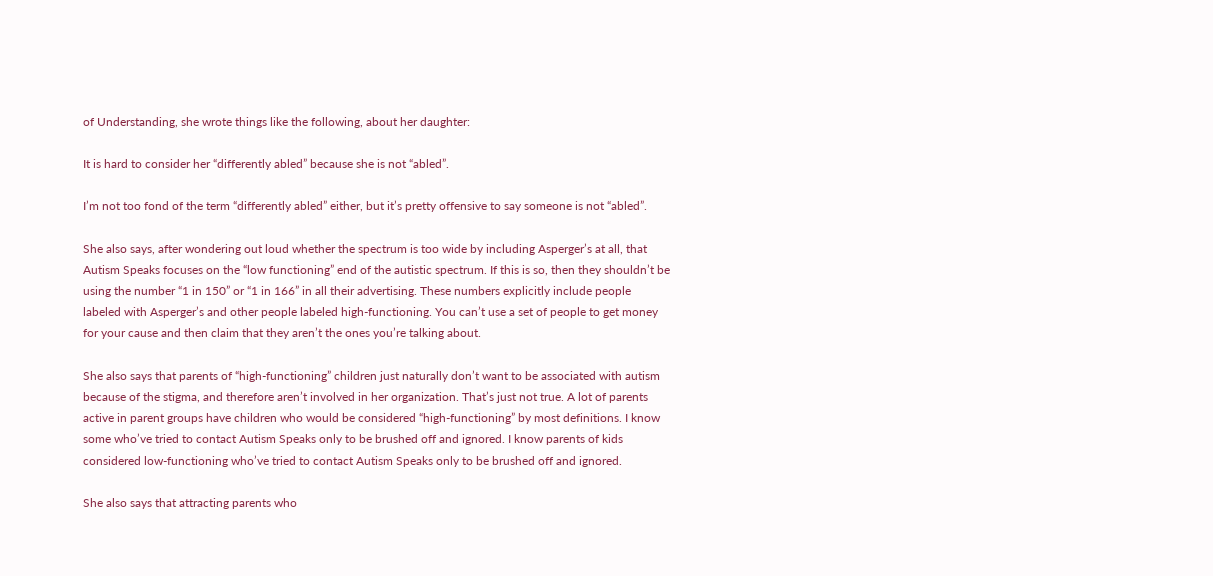of Understanding, she wrote things like the following, about her daughter:

It is hard to consider her “differently abled” because she is not “abled”.

I’m not too fond of the term “differently abled” either, but it’s pretty offensive to say someone is not “abled”.

She also says, after wondering out loud whether the spectrum is too wide by including Asperger’s at all, that Autism Speaks focuses on the “low functioning” end of the autistic spectrum. If this is so, then they shouldn’t be using the number “1 in 150” or “1 in 166” in all their advertising. These numbers explicitly include people labeled with Asperger’s and other people labeled high-functioning. You can’t use a set of people to get money for your cause and then claim that they aren’t the ones you’re talking about.

She also says that parents of “high-functioning” children just naturally don’t want to be associated with autism because of the stigma, and therefore aren’t involved in her organization. That’s just not true. A lot of parents active in parent groups have children who would be considered “high-functioning” by most definitions. I know some who’ve tried to contact Autism Speaks only to be brushed off and ignored. I know parents of kids considered low-functioning who’ve tried to contact Autism Speaks only to be brushed off and ignored.

She also says that attracting parents who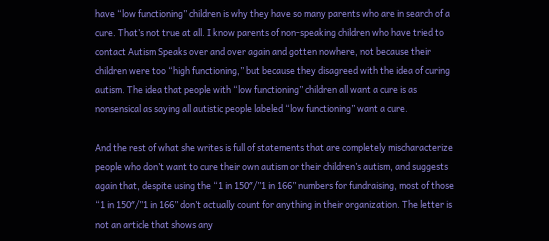have “low functioning” children is why they have so many parents who are in search of a cure. That’s not true at all. I know parents of non-speaking children who have tried to contact Autism Speaks over and over again and gotten nowhere, not because their children were too “high functioning,” but because they disagreed with the idea of curing autism. The idea that people with “low functioning” children all want a cure is as nonsensical as saying all autistic people labeled “low functioning” want a cure.

And the rest of what she writes is full of statements that are completely mischaracterize people who don’t want to cure their own autism or their children’s autism, and suggests again that, despite using the “1 in 150″/”1 in 166” numbers for fundraising, most of those “1 in 150″/”1 in 166” don’t actually count for anything in their organization. The letter is not an article that shows any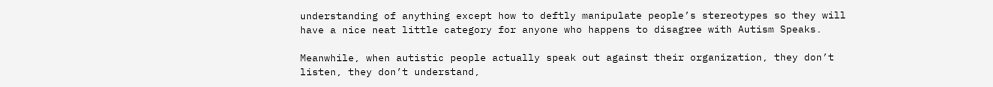understanding of anything except how to deftly manipulate people’s stereotypes so they will have a nice neat little category for anyone who happens to disagree with Autism Speaks.

Meanwhile, when autistic people actually speak out against their organization, they don’t listen, they don’t understand,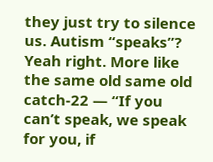they just try to silence us. Autism “speaks”? Yeah right. More like the same old same old catch-22 — “If you can’t speak, we speak for you, if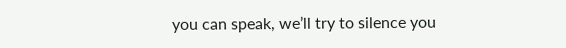you can speak, we’ll try to silence you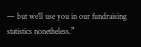— but we’ll use you in our fundraising statistics nonetheless.”